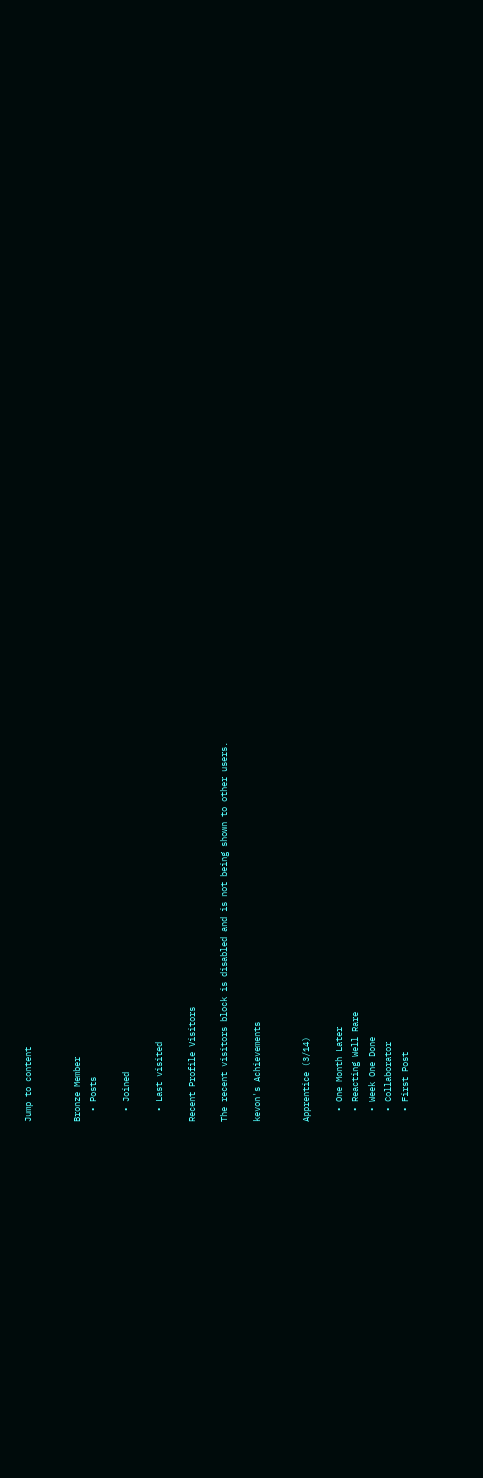Jump to content


Bronze Member
  • Posts

  • Joined

  • Last visited

Recent Profile Visitors

The recent visitors block is disabled and is not being shown to other users.

kevon's Achievements


Apprentice (3/14)

  • One Month Later
  • Reacting Well Rare
  • Week One Done
  • Collaborator
  • First Post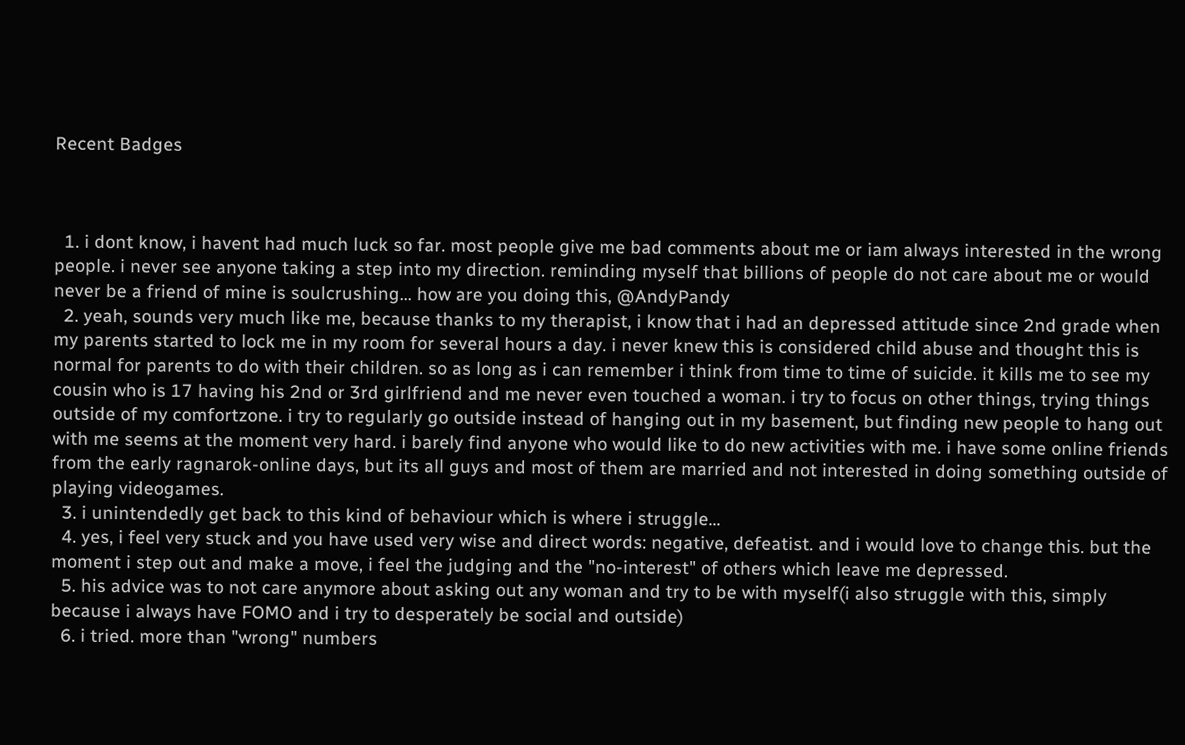Recent Badges



  1. i dont know, i havent had much luck so far. most people give me bad comments about me or iam always interested in the wrong people. i never see anyone taking a step into my direction. reminding myself that billions of people do not care about me or would never be a friend of mine is soulcrushing... how are you doing this, @AndyPandy
  2. yeah, sounds very much like me, because thanks to my therapist, i know that i had an depressed attitude since 2nd grade when my parents started to lock me in my room for several hours a day. i never knew this is considered child abuse and thought this is normal for parents to do with their children. so as long as i can remember i think from time to time of suicide. it kills me to see my cousin who is 17 having his 2nd or 3rd girlfriend and me never even touched a woman. i try to focus on other things, trying things outside of my comfortzone. i try to regularly go outside instead of hanging out in my basement, but finding new people to hang out with me seems at the moment very hard. i barely find anyone who would like to do new activities with me. i have some online friends from the early ragnarok-online days, but its all guys and most of them are married and not interested in doing something outside of playing videogames.
  3. i unintendedly get back to this kind of behaviour which is where i struggle...
  4. yes, i feel very stuck and you have used very wise and direct words: negative, defeatist. and i would love to change this. but the moment i step out and make a move, i feel the judging and the "no-interest" of others which leave me depressed.
  5. his advice was to not care anymore about asking out any woman and try to be with myself(i also struggle with this, simply because i always have FOMO and i try to desperately be social and outside)
  6. i tried. more than "wrong" numbers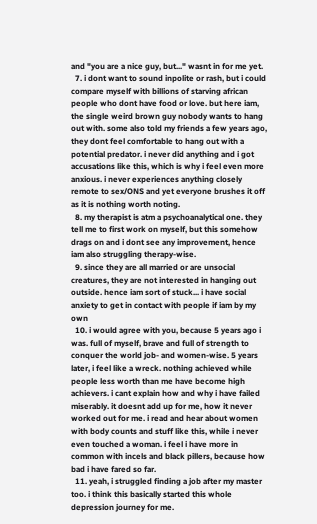and "you are a nice guy, but..." wasnt in for me yet.
  7. i dont want to sound inpolite or rash, but i could compare myself with billions of starving african people who dont have food or love. but here iam, the single weird brown guy nobody wants to hang out with. some also told my friends a few years ago, they dont feel comfortable to hang out with a potential predator. i never did anything and i got accusations like this, which is why i feel even more anxious. i never experiences anything closely remote to sex/ONS and yet everyone brushes it off as it is nothing worth noting.
  8. my therapist is atm a psychoanalytical one. they tell me to first work on myself, but this somehow drags on and i dont see any improvement, hence iam also struggling therapy-wise.
  9. since they are all married or are unsocial creatures, they are not interested in hanging out outside. hence iam sort of stuck... i have social anxiety to get in contact with people if iam by my own
  10. i would agree with you, because 5 years ago i was. full of myself, brave and full of strength to conquer the world job- and women-wise. 5 years later, i feel like a wreck. nothing achieved while people less worth than me have become high achievers. i cant explain how and why i have failed miserably. it doesnt add up for me, how it never worked out for me. i read and hear about women with body counts and stuff like this, while i never even touched a woman. i feel i have more in common with incels and black pillers, because how bad i have fared so far.
  11. yeah, i struggled finding a job after my master too. i think this basically started this whole depression journey for me.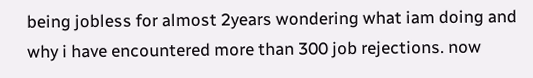being jobless for almost 2years wondering what iam doing and why i have encountered more than 300 job rejections. now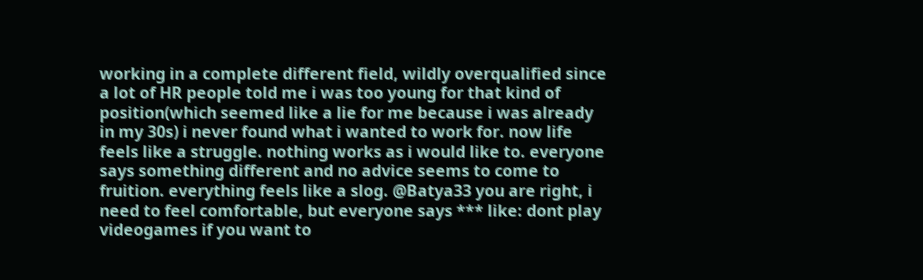working in a complete different field, wildly overqualified since a lot of HR people told me i was too young for that kind of position(which seemed like a lie for me because i was already in my 30s) i never found what i wanted to work for. now life feels like a struggle. nothing works as i would like to. everyone says something different and no advice seems to come to fruition. everything feels like a slog. @Batya33 you are right, i need to feel comfortable, but everyone says *** like: dont play videogames if you want to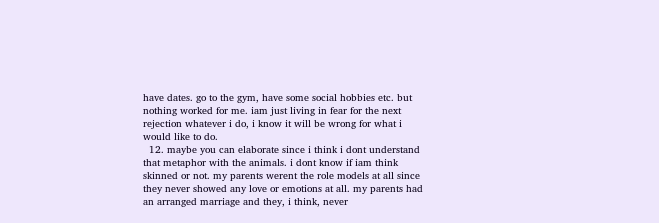have dates. go to the gym, have some social hobbies etc. but nothing worked for me. iam just living in fear for the next rejection whatever i do, i know it will be wrong for what i would like to do.
  12. maybe you can elaborate since i think i dont understand that metaphor with the animals. i dont know if iam think skinned or not. my parents werent the role models at all since they never showed any love or emotions at all. my parents had an arranged marriage and they, i think, never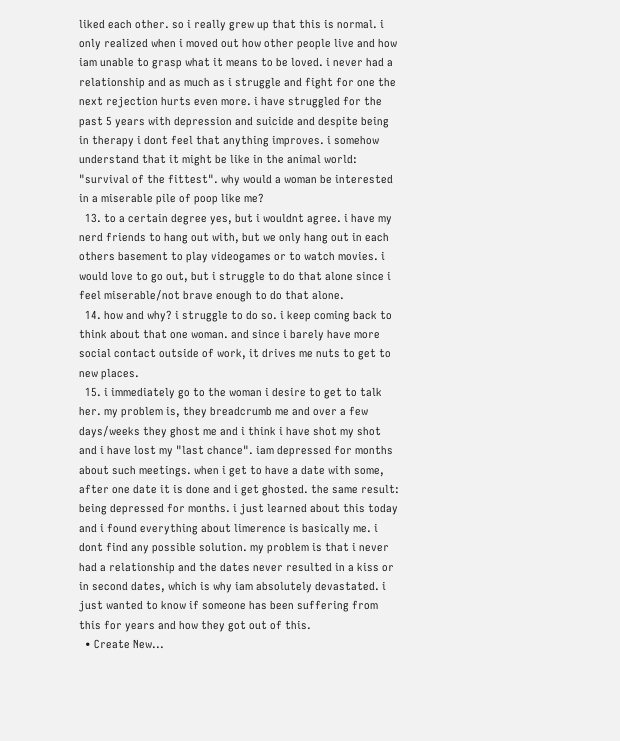liked each other. so i really grew up that this is normal. i only realized when i moved out how other people live and how iam unable to grasp what it means to be loved. i never had a relationship and as much as i struggle and fight for one the next rejection hurts even more. i have struggled for the past 5 years with depression and suicide and despite being in therapy i dont feel that anything improves. i somehow understand that it might be like in the animal world: "survival of the fittest". why would a woman be interested in a miserable pile of poop like me?
  13. to a certain degree yes, but i wouldnt agree. i have my nerd friends to hang out with, but we only hang out in each others basement to play videogames or to watch movies. i would love to go out, but i struggle to do that alone since i feel miserable/not brave enough to do that alone.
  14. how and why? i struggle to do so. i keep coming back to think about that one woman. and since i barely have more social contact outside of work, it drives me nuts to get to new places.
  15. i immediately go to the woman i desire to get to talk her. my problem is, they breadcrumb me and over a few days/weeks they ghost me and i think i have shot my shot and i have lost my "last chance". iam depressed for months about such meetings. when i get to have a date with some, after one date it is done and i get ghosted. the same result: being depressed for months. i just learned about this today and i found everything about limerence is basically me. i dont find any possible solution. my problem is that i never had a relationship and the dates never resulted in a kiss or in second dates, which is why iam absolutely devastated. i just wanted to know if someone has been suffering from this for years and how they got out of this.
  • Create New...